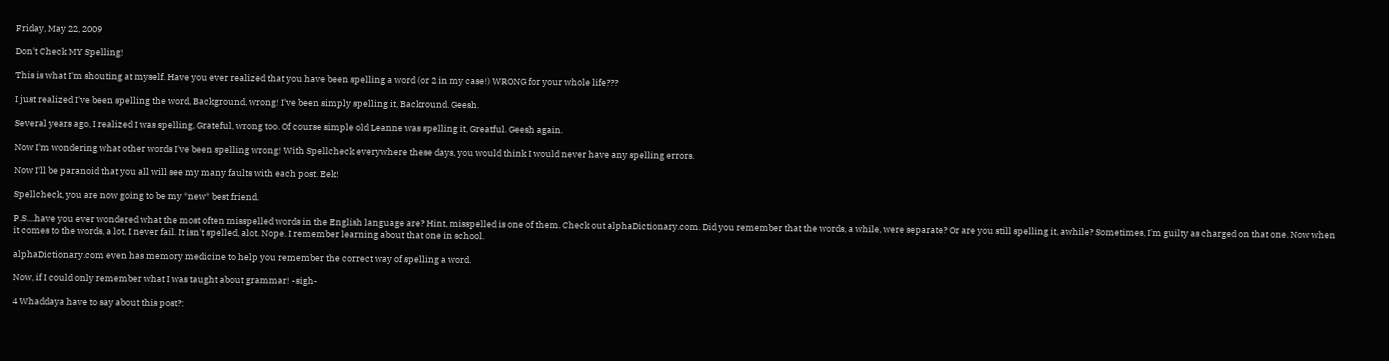Friday, May 22, 2009

Don't Check MY Spelling!

This is what I'm shouting at myself. Have you ever realized that you have been spelling a word (or 2 in my case!) WRONG for your whole life???

I just realized I've been spelling the word, Background, wrong! I've been simply spelling it, Backround. Geesh.

Several years ago, I realized I was spelling, Grateful, wrong too. Of course simple old Leanne was spelling it, Greatful. Geesh again.

Now I'm wondering what other words I've been spelling wrong! With Spellcheck everywhere these days, you would think I would never have any spelling errors.

Now I'll be paranoid that you all will see my many faults with each post. Eek!

Spellcheck, you are now going to be my *new* best friend.

P.S....have you ever wondered what the most often misspelled words in the English language are? Hint, misspelled is one of them. Check out alphaDictionary.com. Did you remember that the words, a while, were separate? Or are you still spelling it, awhile? Sometimes, I'm guilty as charged on that one. Now when it comes to the words, a lot, I never fail. It isn't spelled, alot. Nope. I remember learning about that one in school.

alphaDictionary.com even has memory medicine to help you remember the correct way of spelling a word.

Now, if I could only remember what I was taught about grammar! -sigh-

4 Whaddaya have to say about this post?: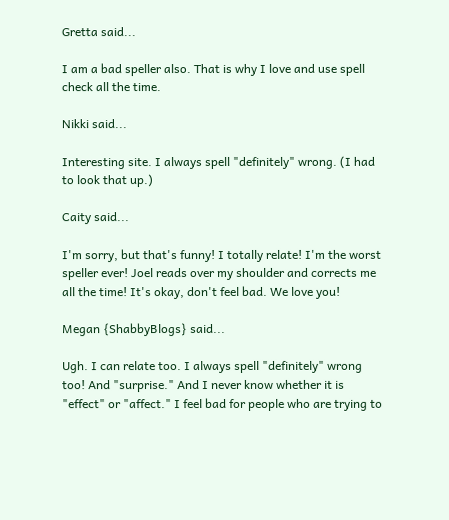Gretta said...

I am a bad speller also. That is why I love and use spell check all the time.

Nikki said...

Interesting site. I always spell "definitely" wrong. (I had to look that up.)

Caity said...

I'm sorry, but that's funny! I totally relate! I'm the worst speller ever! Joel reads over my shoulder and corrects me all the time! It's okay, don't feel bad. We love you!

Megan {ShabbyBlogs} said...

Ugh. I can relate too. I always spell "definitely" wrong too! And "surprise." And I never know whether it is "effect" or "affect." I feel bad for people who are trying to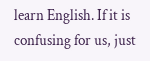learn English. If it is confusing for us, just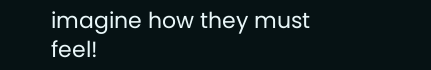imagine how they must feel!